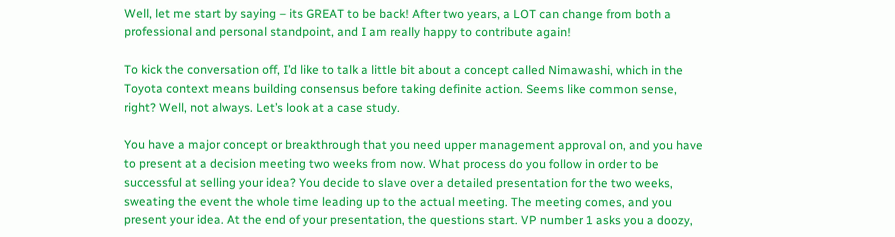Well, let me start by saying – its GREAT to be back! After two years, a LOT can change from both a professional and personal standpoint, and I am really happy to contribute again!

To kick the conversation off, I’d like to talk a little bit about a concept called Nimawashi, which in the Toyota context means building consensus before taking definite action. Seems like common sense, right? Well, not always. Let’s look at a case study.

You have a major concept or breakthrough that you need upper management approval on, and you have to present at a decision meeting two weeks from now. What process do you follow in order to be successful at selling your idea? You decide to slave over a detailed presentation for the two weeks, sweating the event the whole time leading up to the actual meeting. The meeting comes, and you present your idea. At the end of your presentation, the questions start. VP number 1 asks you a doozy,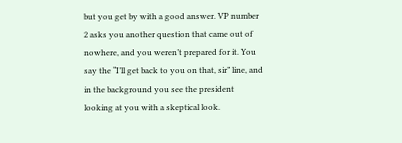but you get by with a good answer. VP number 2 asks you another question that came out of nowhere, and you weren’t prepared for it. You say the “I’ll get back to you on that, sir” line, and in the background you see the president looking at you with a skeptical look.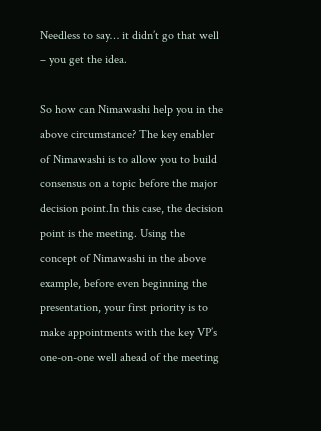Needless to say… it didn’t go that well – you get the idea.

So how can Nimawashi help you in the above circumstance? The key enabler of Nimawashi is to allow you to build consensus on a topic before the major decision point.In this case, the decision point is the meeting. Using the concept of Nimawashi in the above example, before even beginning the presentation, your first priority is to make appointments with the key VP’s one-on-one well ahead of the meeting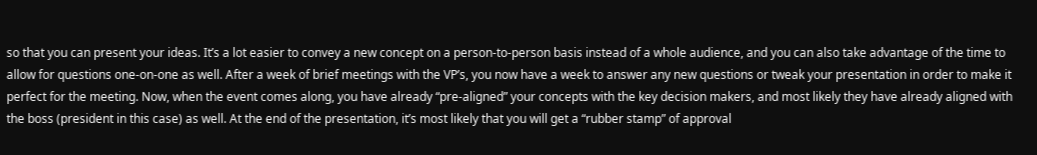so that you can present your ideas. It’s a lot easier to convey a new concept on a person-to-person basis instead of a whole audience, and you can also take advantage of the time to allow for questions one-on-one as well. After a week of brief meetings with the VP’s, you now have a week to answer any new questions or tweak your presentation in order to make it perfect for the meeting. Now, when the event comes along, you have already “pre-aligned” your concepts with the key decision makers, and most likely they have already aligned with the boss (president in this case) as well. At the end of the presentation, it’s most likely that you will get a “rubber stamp” of approval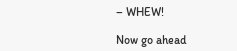– WHEW!

Now go ahead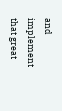and implement that great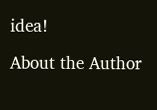idea!

About the Author